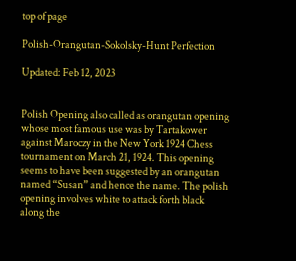top of page

Polish-Orangutan-Sokolsky-Hunt Perfection

Updated: Feb 12, 2023


Polish Opening also called as orangutan opening whose most famous use was by Tartakower against Maroczy in the New York 1924 Chess tournament on March 21, 1924. This opening seems to have been suggested by an orangutan named “Susan” and hence the name. The polish opening involves white to attack forth black along the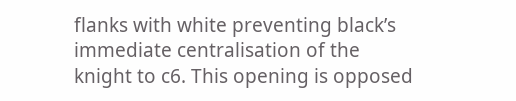flanks with white preventing black’s immediate centralisation of the knight to c6. This opening is opposed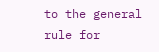to the general rule for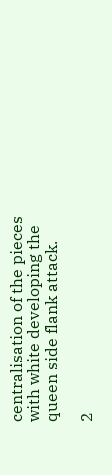centralisation of the pieces with white developing the queen side flank attack.

2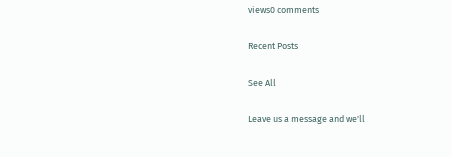views0 comments

Recent Posts

See All

Leave us a message and we'll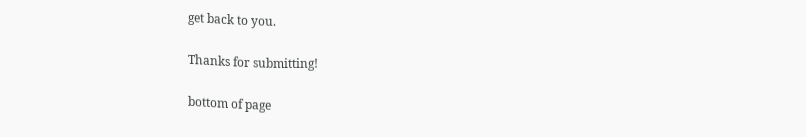get back to you.

Thanks for submitting!

bottom of page